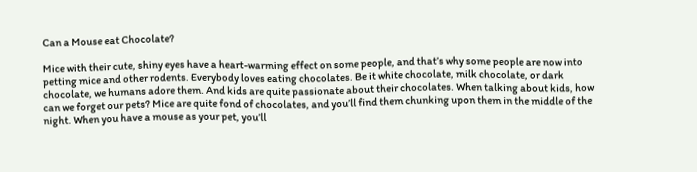Can a Mouse eat Chocolate?

Mice with their cute, shiny eyes have a heart-warming effect on some people, and that’s why some people are now into petting mice and other rodents. Everybody loves eating chocolates. Be it white chocolate, milk chocolate, or dark chocolate, we humans adore them. And kids are quite passionate about their chocolates. When talking about kids, how can we forget our pets? Mice are quite fond of chocolates, and you’ll find them chunking upon them in the middle of the night. When you have a mouse as your pet, you’ll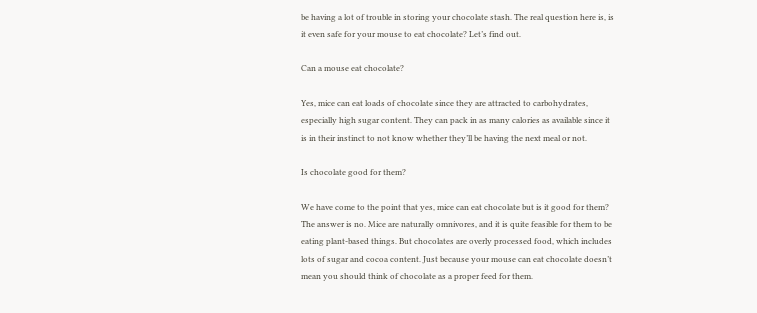be having a lot of trouble in storing your chocolate stash. The real question here is, is it even safe for your mouse to eat chocolate? Let’s find out.

Can a mouse eat chocolate?

Yes, mice can eat loads of chocolate since they are attracted to carbohydrates, especially high sugar content. They can pack in as many calories as available since it is in their instinct to not know whether they’ll be having the next meal or not.

Is chocolate good for them?

We have come to the point that yes, mice can eat chocolate but is it good for them? The answer is no. Mice are naturally omnivores, and it is quite feasible for them to be eating plant-based things. But chocolates are overly processed food, which includes lots of sugar and cocoa content. Just because your mouse can eat chocolate doesn’t mean you should think of chocolate as a proper feed for them.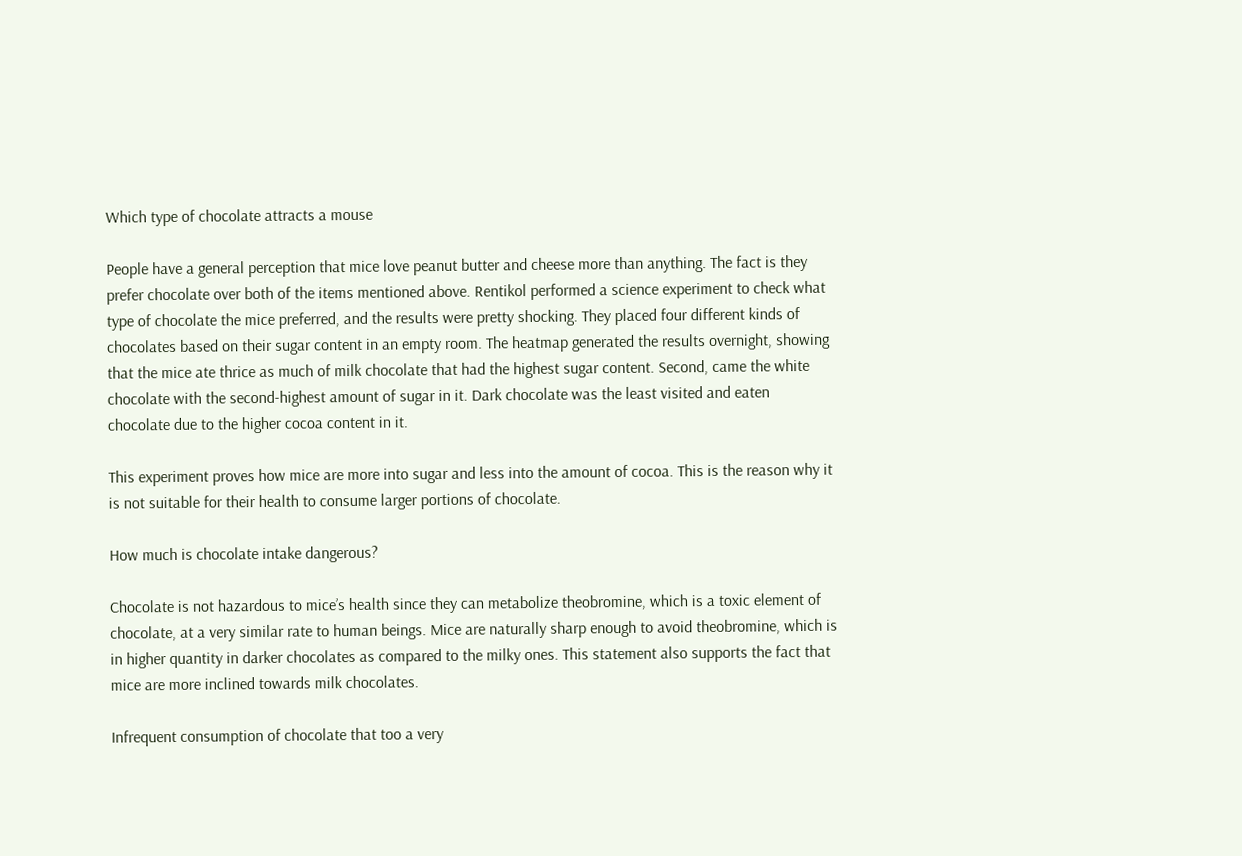Which type of chocolate attracts a mouse

People have a general perception that mice love peanut butter and cheese more than anything. The fact is they prefer chocolate over both of the items mentioned above. Rentikol performed a science experiment to check what type of chocolate the mice preferred, and the results were pretty shocking. They placed four different kinds of chocolates based on their sugar content in an empty room. The heatmap generated the results overnight, showing that the mice ate thrice as much of milk chocolate that had the highest sugar content. Second, came the white chocolate with the second-highest amount of sugar in it. Dark chocolate was the least visited and eaten chocolate due to the higher cocoa content in it.

This experiment proves how mice are more into sugar and less into the amount of cocoa. This is the reason why it is not suitable for their health to consume larger portions of chocolate.

How much is chocolate intake dangerous?

Chocolate is not hazardous to mice’s health since they can metabolize theobromine, which is a toxic element of chocolate, at a very similar rate to human beings. Mice are naturally sharp enough to avoid theobromine, which is in higher quantity in darker chocolates as compared to the milky ones. This statement also supports the fact that mice are more inclined towards milk chocolates.

Infrequent consumption of chocolate that too a very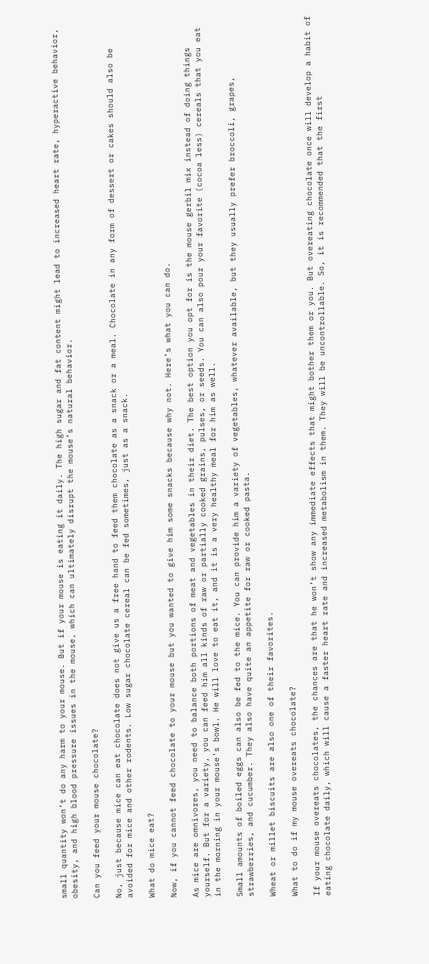small quantity won’t do any harm to your mouse. But if your mouse is eating it daily. The high sugar and fat content might lead to increased heart rate, hyperactive behavior, obesity, and high blood pressure issues in the mouse, which can ultimately disrupt the mouse’s natural behavior.

Can you feed your mouse chocolate?

No, just because mice can eat chocolate does not give us a free hand to feed them chocolate as a snack or a meal. Chocolate in any form of dessert or cakes should also be avoided for mice and other rodents. Low sugar chocolate cereal can be fed sometimes, just as a snack.

What do mice eat?

Now, if you cannot feed chocolate to your mouse but you wanted to give him some snacks because why not. Here’s what you can do.

As mice are omnivores, you need to balance both portions of meat and vegetables in their diet. The best option you opt for is the mouse gerbil mix instead of doing things yourself. But for a variety, you can feed him all kinds of raw or partially cooked grains, pulses, or seeds. You can also pour your favorite (cocoa less) cereals that you eat in the morning in your mouse’s bowl. He will love to eat it, and it is a very healthy meal for him as well.

Small amounts of boiled eggs can also be fed to the mice. You can provide him a variety of vegetables, whatever available, but they usually prefer broccoli, grapes, strawberries, and cucumber. They also have quite an appetite for raw or cooked pasta.

Wheat or millet biscuits are also one of their favorites.

What to do if my mouse overeats chocolate?

If your mouse overeats chocolates, the chances are that he won’t show any immediate effects that might bother them or you. But overeating chocolate once will develop a habit of eating chocolate daily, which will cause a faster heart rate and increased metabolism in them. They will be uncontrollable. So, it is recommended that the first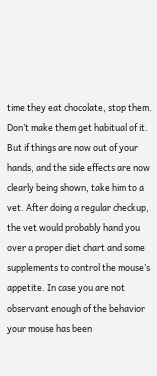time they eat chocolate, stop them. Don’t make them get habitual of it. But if things are now out of your hands, and the side effects are now clearly being shown, take him to a vet. After doing a regular checkup, the vet would probably hand you over a proper diet chart and some supplements to control the mouse’s appetite. In case you are not observant enough of the behavior your mouse has been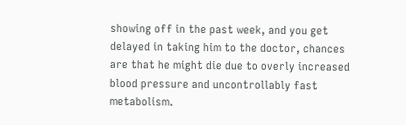showing off in the past week, and you get delayed in taking him to the doctor, chances are that he might die due to overly increased blood pressure and uncontrollably fast metabolism.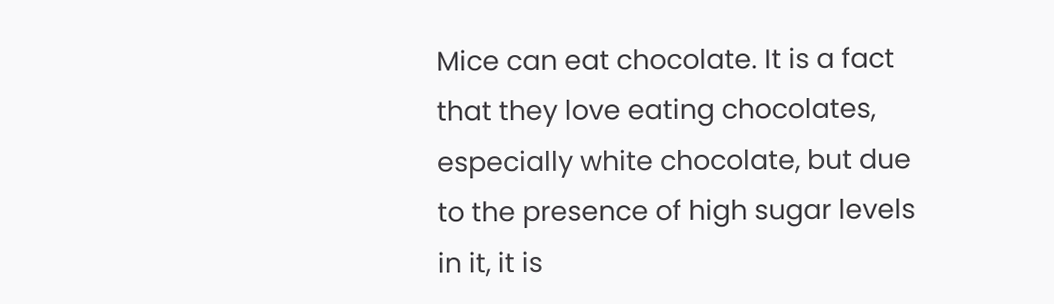Mice can eat chocolate. It is a fact that they love eating chocolates, especially white chocolate, but due to the presence of high sugar levels in it, it is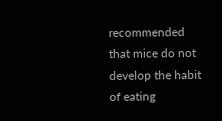recommended that mice do not develop the habit of eating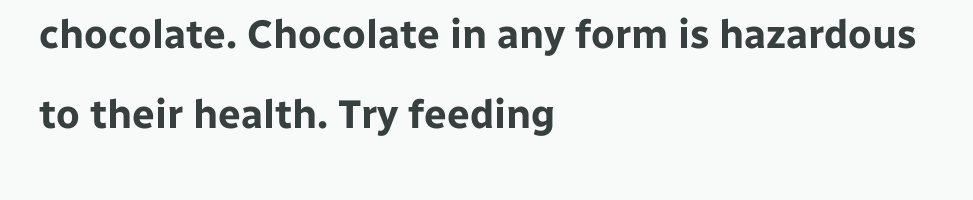chocolate. Chocolate in any form is hazardous to their health. Try feeding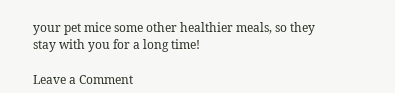your pet mice some other healthier meals, so they stay with you for a long time!

Leave a Comment